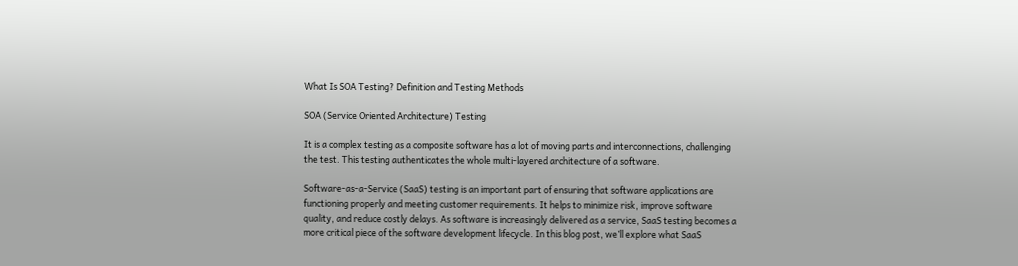What Is SOA Testing? Definition and Testing Methods

SOA (Service Oriented Architecture) Testing

It is a complex testing as a composite software has a lot of moving parts and interconnections, challenging the test. This testing authenticates the whole multi-layered architecture of a software.

Software-as-a-Service (SaaS) testing is an important part of ensuring that software applications are functioning properly and meeting customer requirements. It helps to minimize risk, improve software quality, and reduce costly delays. As software is increasingly delivered as a service, SaaS testing becomes a more critical piece of the software development lifecycle. In this blog post, we’ll explore what SaaS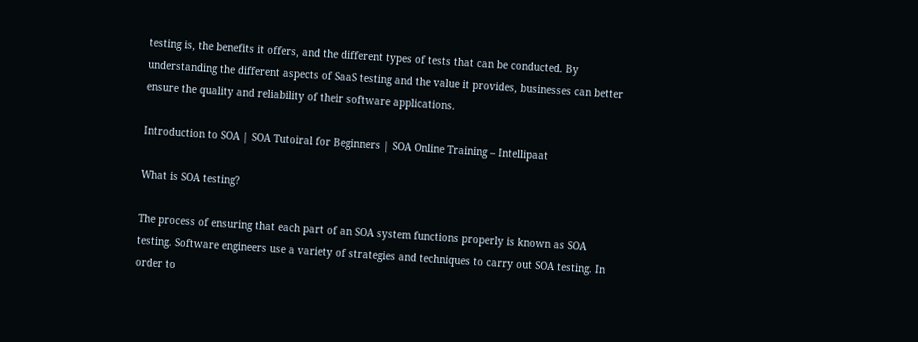testing is, the benefits it offers, and the different types of tests that can be conducted. By understanding the different aspects of SaaS testing and the value it provides, businesses can better ensure the quality and reliability of their software applications.

Introduction to SOA | SOA Tutoiral for Beginners | SOA Online Training – Intellipaat

What is SOA testing?

The process of ensuring that each part of an SOA system functions properly is known as SOA testing. Software engineers use a variety of strategies and techniques to carry out SOA testing. In order to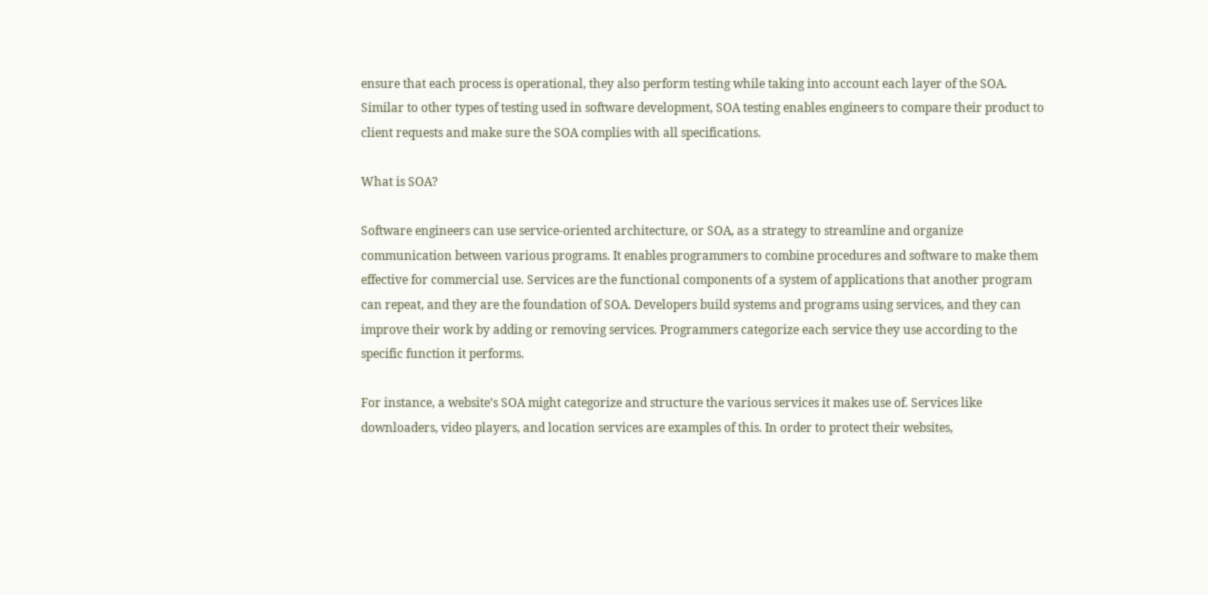ensure that each process is operational, they also perform testing while taking into account each layer of the SOA. Similar to other types of testing used in software development, SOA testing enables engineers to compare their product to client requests and make sure the SOA complies with all specifications.

What is SOA?

Software engineers can use service-oriented architecture, or SOA, as a strategy to streamline and organize communication between various programs. It enables programmers to combine procedures and software to make them effective for commercial use. Services are the functional components of a system of applications that another program can repeat, and they are the foundation of SOA. Developers build systems and programs using services, and they can improve their work by adding or removing services. Programmers categorize each service they use according to the specific function it performs.

For instance, a website’s SOA might categorize and structure the various services it makes use of. Services like downloaders, video players, and location services are examples of this. In order to protect their websites,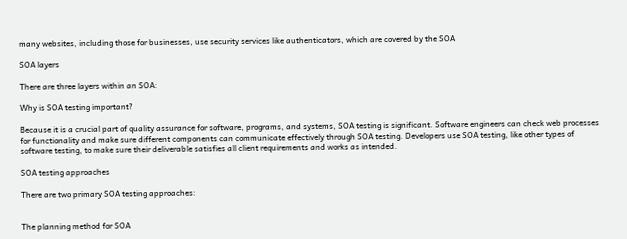many websites, including those for businesses, use security services like authenticators, which are covered by the SOA

SOA layers

There are three layers within an SOA:

Why is SOA testing important?

Because it is a crucial part of quality assurance for software, programs, and systems, SOA testing is significant. Software engineers can check web processes for functionality and make sure different components can communicate effectively through SOA testing. Developers use SOA testing, like other types of software testing, to make sure their deliverable satisfies all client requirements and works as intended.

SOA testing approaches

There are two primary SOA testing approaches:


The planning method for SOA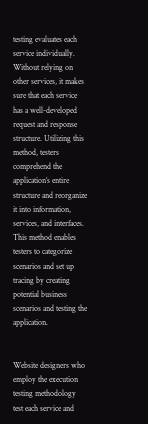testing evaluates each service individually. Without relying on other services, it makes sure that each service has a well-developed request and response structure. Utilizing this method, testers comprehend the application’s entire structure and reorganize it into information, services, and interfaces. This method enables testers to categorize scenarios and set up tracing by creating potential business scenarios and testing the application.


Website designers who employ the execution testing methodology test each service and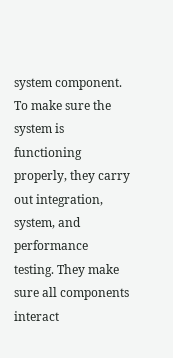system component. To make sure the system is functioning properly, they carry out integration, system, and performance testing. They make sure all components interact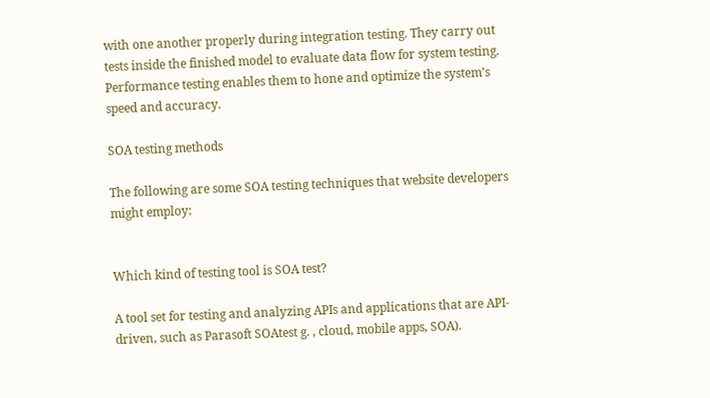with one another properly during integration testing. They carry out tests inside the finished model to evaluate data flow for system testing. Performance testing enables them to hone and optimize the system’s speed and accuracy.

SOA testing methods

The following are some SOA testing techniques that website developers might employ:


Which kind of testing tool is SOA test?

A tool set for testing and analyzing APIs and applications that are API-driven, such as Parasoft SOAtest g. , cloud, mobile apps, SOA).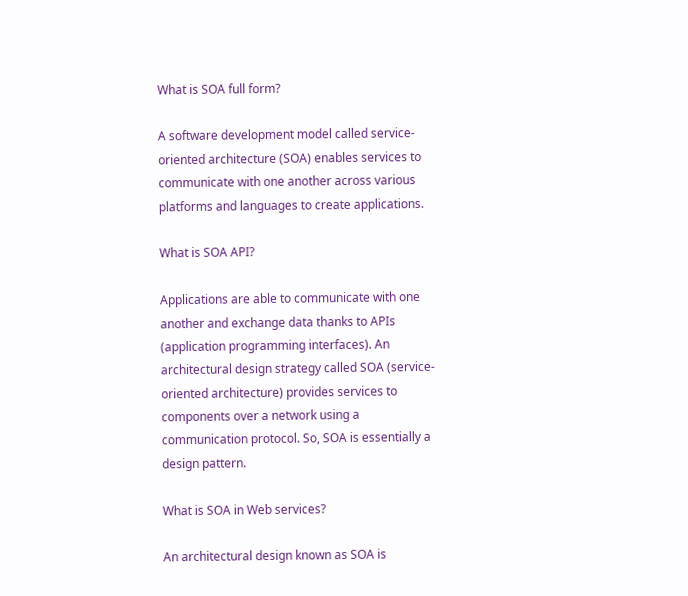What is SOA full form?

A software development model called service-oriented architecture (SOA) enables services to communicate with one another across various platforms and languages to create applications.

What is SOA API?

Applications are able to communicate with one another and exchange data thanks to APIs (application programming interfaces). An architectural design strategy called SOA (service-oriented architecture) provides services to components over a network using a communication protocol. So, SOA is essentially a design pattern.

What is SOA in Web services?

An architectural design known as SOA is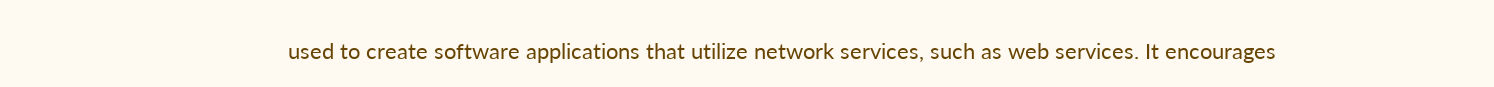used to create software applications that utilize network services, such as web services. It encourages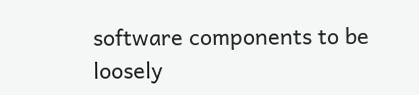software components to be loosely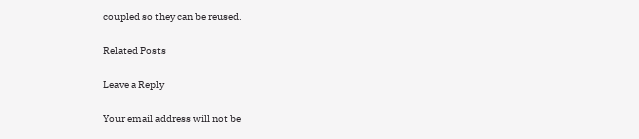coupled so they can be reused.

Related Posts

Leave a Reply

Your email address will not be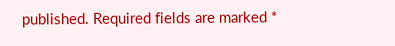published. Required fields are marked *